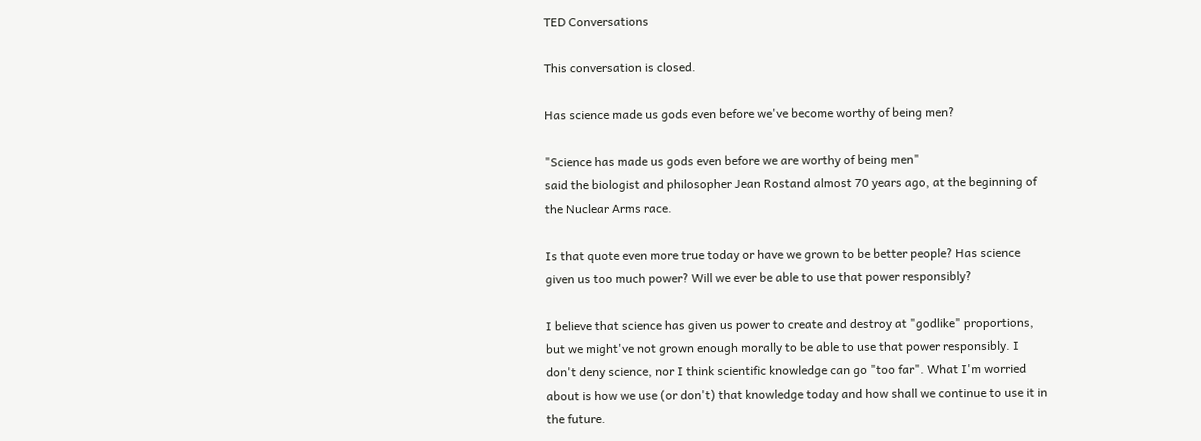TED Conversations

This conversation is closed.

Has science made us gods even before we've become worthy of being men?

"Science has made us gods even before we are worthy of being men"
said the biologist and philosopher Jean Rostand almost 70 years ago, at the beginning of the Nuclear Arms race.

Is that quote even more true today or have we grown to be better people? Has science given us too much power? Will we ever be able to use that power responsibly?

I believe that science has given us power to create and destroy at "godlike" proportions, but we might've not grown enough morally to be able to use that power responsibly. I don't deny science, nor I think scientific knowledge can go "too far". What I'm worried about is how we use (or don't) that knowledge today and how shall we continue to use it in the future.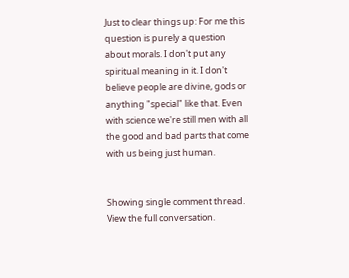Just to clear things up: For me this question is purely a question about morals. I don't put any spiritual meaning in it. I don't believe people are divine, gods or anything "special" like that. Even with science we're still men with all the good and bad parts that come with us being just human.


Showing single comment thread. View the full conversation.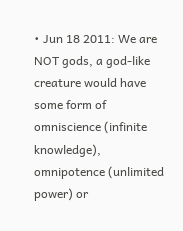• Jun 18 2011: We are NOT gods, a god-like creature would have some form of omniscience (infinite knowledge), omnipotence (unlimited power) or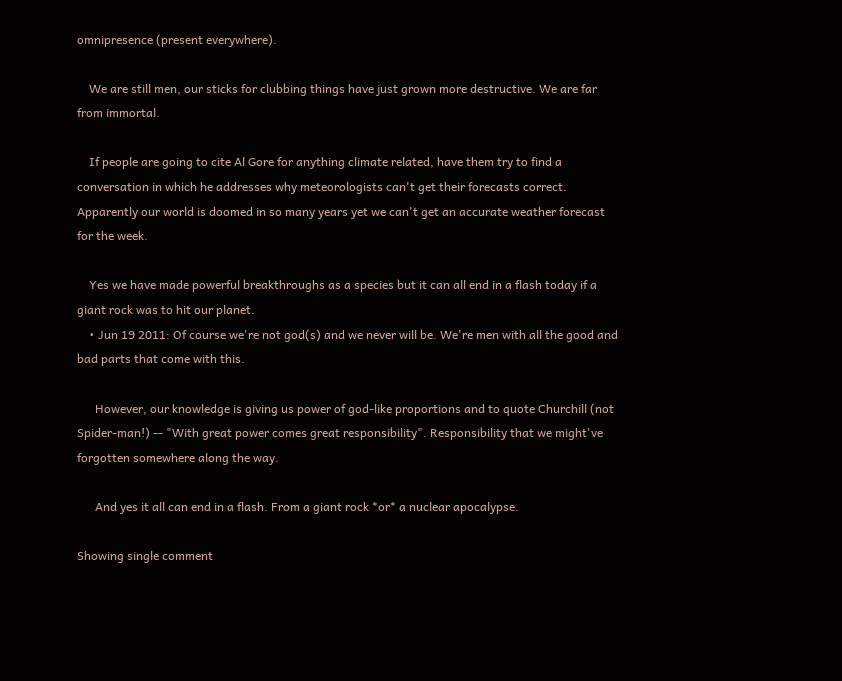omnipresence (present everywhere).

    We are still men, our sticks for clubbing things have just grown more destructive. We are far from immortal.

    If people are going to cite Al Gore for anything climate related, have them try to find a conversation in which he addresses why meteorologists can't get their forecasts correct. Apparently our world is doomed in so many years yet we can't get an accurate weather forecast for the week.

    Yes we have made powerful breakthroughs as a species but it can all end in a flash today if a giant rock was to hit our planet.
    • Jun 19 2011: Of course we're not god(s) and we never will be. We're men with all the good and bad parts that come with this.

      However, our knowledge is giving us power of god-like proportions and to quote Churchill (not Spider-man!) -- "With great power comes great responsibility". Responsibility that we might've forgotten somewhere along the way.

      And yes it all can end in a flash. From a giant rock *or* a nuclear apocalypse.

Showing single comment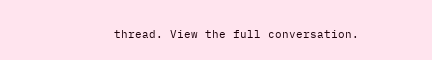thread. View the full conversation.